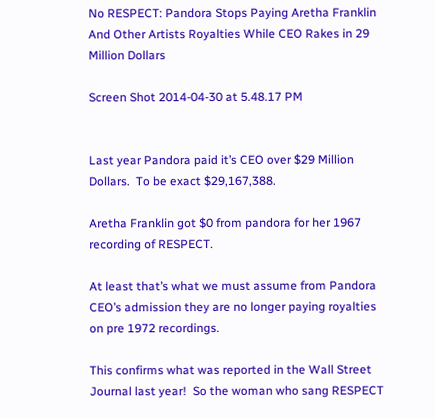No RESPECT: Pandora Stops Paying Aretha Franklin And Other Artists Royalties While CEO Rakes in 29 Million Dollars

Screen Shot 2014-04-30 at 5.48.17 PM


Last year Pandora paid it’s CEO over $29 Million Dollars.  To be exact $29,167,388.

Aretha Franklin got $0 from pandora for her 1967 recording of RESPECT.

At least that’s what we must assume from Pandora CEO’s admission they are no longer paying royalties on pre 1972 recordings.

This confirms what was reported in the Wall Street Journal last year!  So the woman who sang RESPECT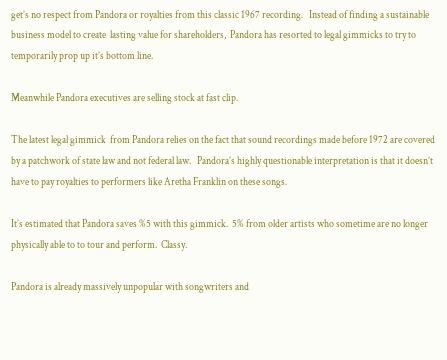get’s no respect from Pandora or royalties from this classic 1967 recording.   Instead of finding a sustainable business model to create  lasting value for shareholders,  Pandora has resorted to legal gimmicks to try to temporarily prop up it’s bottom line.

Meanwhile Pandora executives are selling stock at fast clip.

The latest legal gimmick  from Pandora relies on the fact that sound recordings made before 1972 are covered by a patchwork of state law and not federal law.   Pandora’s highly questionable interpretation is that it doesn’t have to pay royalties to performers like Aretha Franklin on these songs.

It’s estimated that Pandora saves %5 with this gimmick.  5% from older artists who sometime are no longer physically able to to tour and perform.  Classy.

Pandora is already massively unpopular with songwriters and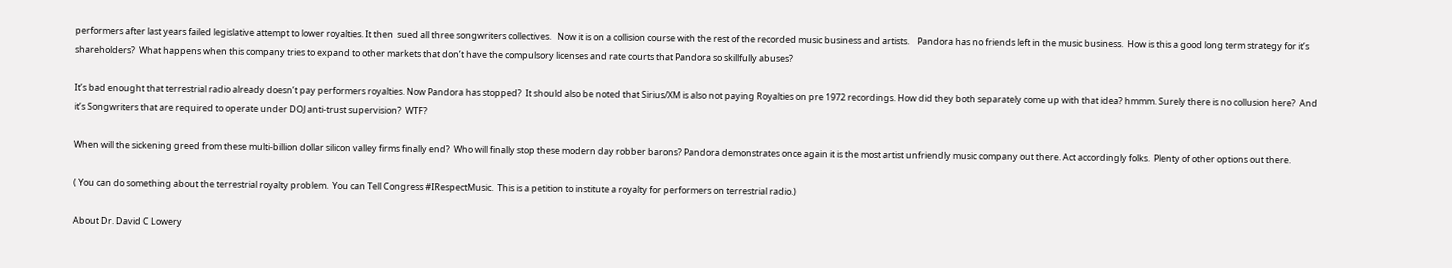performers after last years failed legislative attempt to lower royalties. It then  sued all three songwriters collectives.   Now it is on a collision course with the rest of the recorded music business and artists.    Pandora has no friends left in the music business.  How is this a good long term strategy for it’s shareholders?  What happens when this company tries to expand to other markets that don’t have the compulsory licenses and rate courts that Pandora so skillfully abuses?

It’s bad enought that terrestrial radio already doesn’t pay performers royalties. Now Pandora has stopped?  It should also be noted that Sirius/XM is also not paying Royalties on pre 1972 recordings. How did they both separately come up with that idea? hmmm. Surely there is no collusion here?  And it’s Songwriters that are required to operate under DOJ anti-trust supervision?  WTF?

When will the sickening greed from these multi-billion dollar silicon valley firms finally end?  Who will finally stop these modern day robber barons? Pandora demonstrates once again it is the most artist unfriendly music company out there. Act accordingly folks.  Plenty of other options out there.

( You can do something about the terrestrial royalty problem.  You can Tell Congress #IRespectMusic.  This is a petition to institute a royalty for performers on terrestrial radio.)

About Dr. David C Lowery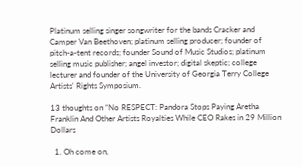Platinum selling singer songwriter for the bands Cracker and Camper Van Beethoven; platinum selling producer; founder of pitch-a-tent records; founder Sound of Music Studios; platinum selling music publisher; angel investor; digital skeptic; college lecturer and founder of the University of Georgia Terry College Artists' Rights Symposium.

13 thoughts on “No RESPECT: Pandora Stops Paying Aretha Franklin And Other Artists Royalties While CEO Rakes in 29 Million Dollars

  1. Oh come on,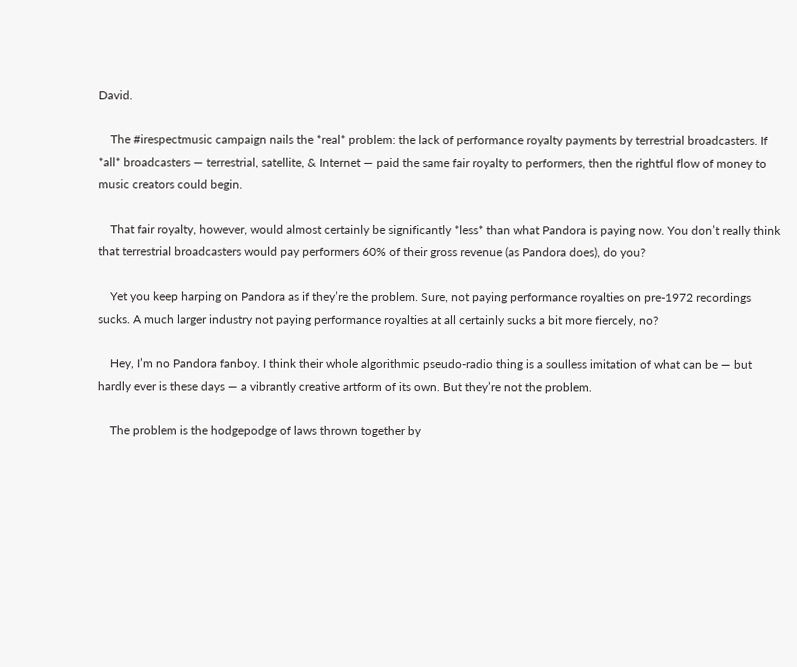David.

    The #irespectmusic campaign nails the *real* problem: the lack of performance royalty payments by terrestrial broadcasters. If *all* broadcasters — terrestrial, satellite, & Internet — paid the same fair royalty to performers, then the rightful flow of money to music creators could begin.

    That fair royalty, however, would almost certainly be significantly *less* than what Pandora is paying now. You don’t really think that terrestrial broadcasters would pay performers 60% of their gross revenue (as Pandora does), do you?

    Yet you keep harping on Pandora as if they’re the problem. Sure, not paying performance royalties on pre-1972 recordings sucks. A much larger industry not paying performance royalties at all certainly sucks a bit more fiercely, no?

    Hey, I’m no Pandora fanboy. I think their whole algorithmic pseudo-radio thing is a soulless imitation of what can be — but hardly ever is these days — a vibrantly creative artform of its own. But they’re not the problem.

    The problem is the hodgepodge of laws thrown together by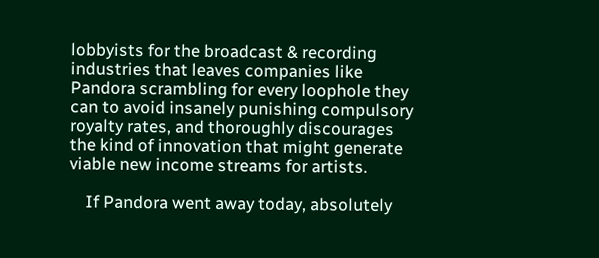lobbyists for the broadcast & recording industries that leaves companies like Pandora scrambling for every loophole they can to avoid insanely punishing compulsory royalty rates, and thoroughly discourages the kind of innovation that might generate viable new income streams for artists.

    If Pandora went away today, absolutely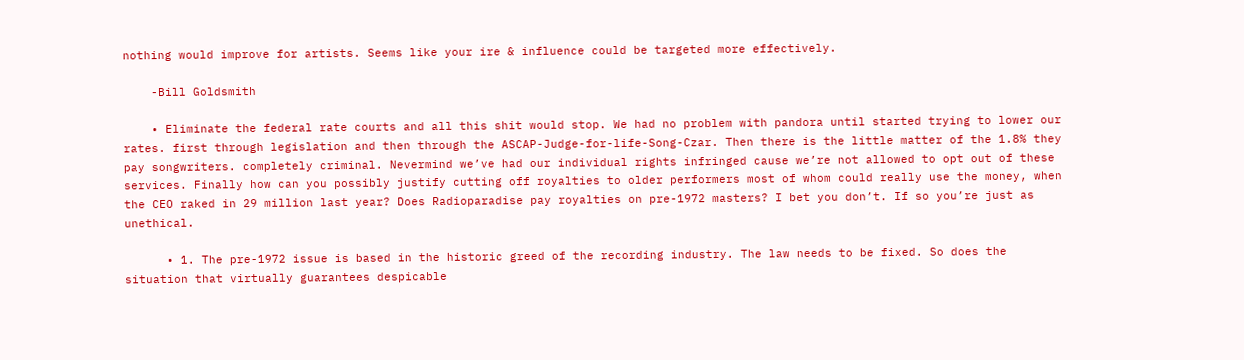nothing would improve for artists. Seems like your ire & influence could be targeted more effectively.

    -Bill Goldsmith

    • Eliminate the federal rate courts and all this shit would stop. We had no problem with pandora until started trying to lower our rates. first through legislation and then through the ASCAP-Judge-for-life-Song-Czar. Then there is the little matter of the 1.8% they pay songwriters. completely criminal. Nevermind we’ve had our individual rights infringed cause we’re not allowed to opt out of these services. Finally how can you possibly justify cutting off royalties to older performers most of whom could really use the money, when the CEO raked in 29 million last year? Does Radioparadise pay royalties on pre-1972 masters? I bet you don’t. If so you’re just as unethical.

      • 1. The pre-1972 issue is based in the historic greed of the recording industry. The law needs to be fixed. So does the situation that virtually guarantees despicable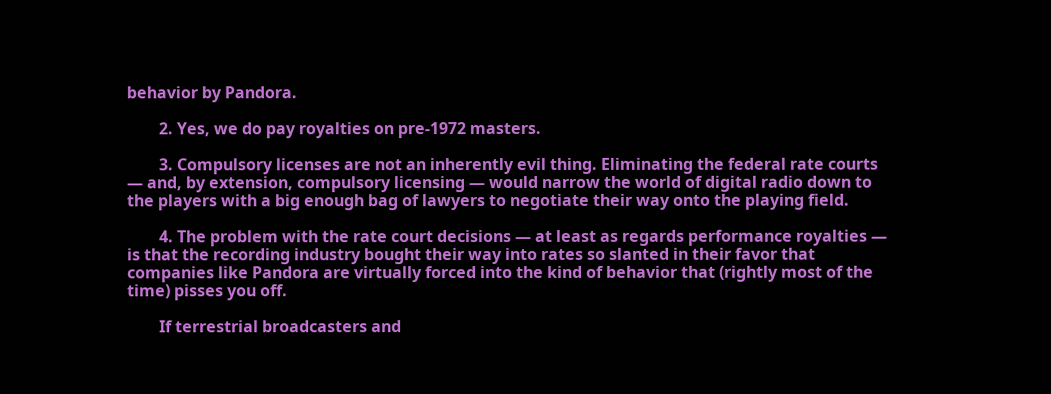behavior by Pandora.

        2. Yes, we do pay royalties on pre-1972 masters.

        3. Compulsory licenses are not an inherently evil thing. Eliminating the federal rate courts — and, by extension, compulsory licensing — would narrow the world of digital radio down to the players with a big enough bag of lawyers to negotiate their way onto the playing field.

        4. The problem with the rate court decisions — at least as regards performance royalties — is that the recording industry bought their way into rates so slanted in their favor that companies like Pandora are virtually forced into the kind of behavior that (rightly most of the time) pisses you off.

        If terrestrial broadcasters and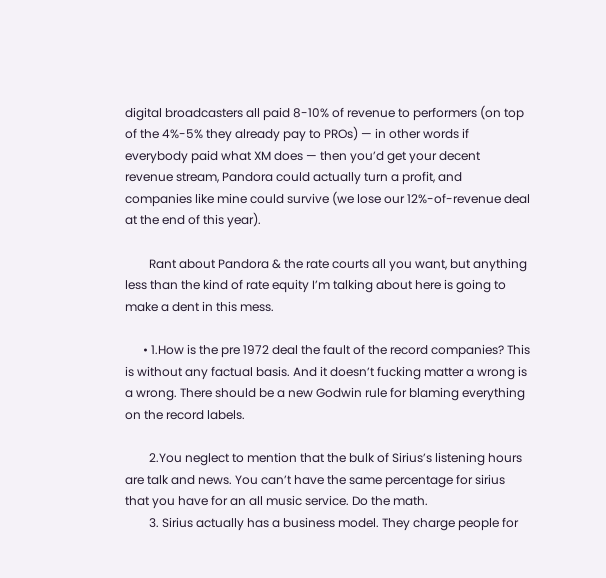digital broadcasters all paid 8-10% of revenue to performers (on top of the 4%-5% they already pay to PROs) — in other words if everybody paid what XM does — then you’d get your decent revenue stream, Pandora could actually turn a profit, and companies like mine could survive (we lose our 12%-of-revenue deal at the end of this year).

        Rant about Pandora & the rate courts all you want, but anything less than the kind of rate equity I’m talking about here is going to make a dent in this mess.

      • 1.How is the pre 1972 deal the fault of the record companies? This is without any factual basis. And it doesn’t fucking matter a wrong is a wrong. There should be a new Godwin rule for blaming everything on the record labels.

        2.You neglect to mention that the bulk of Sirius’s listening hours are talk and news. You can’t have the same percentage for sirius that you have for an all music service. Do the math.
        3. Sirius actually has a business model. They charge people for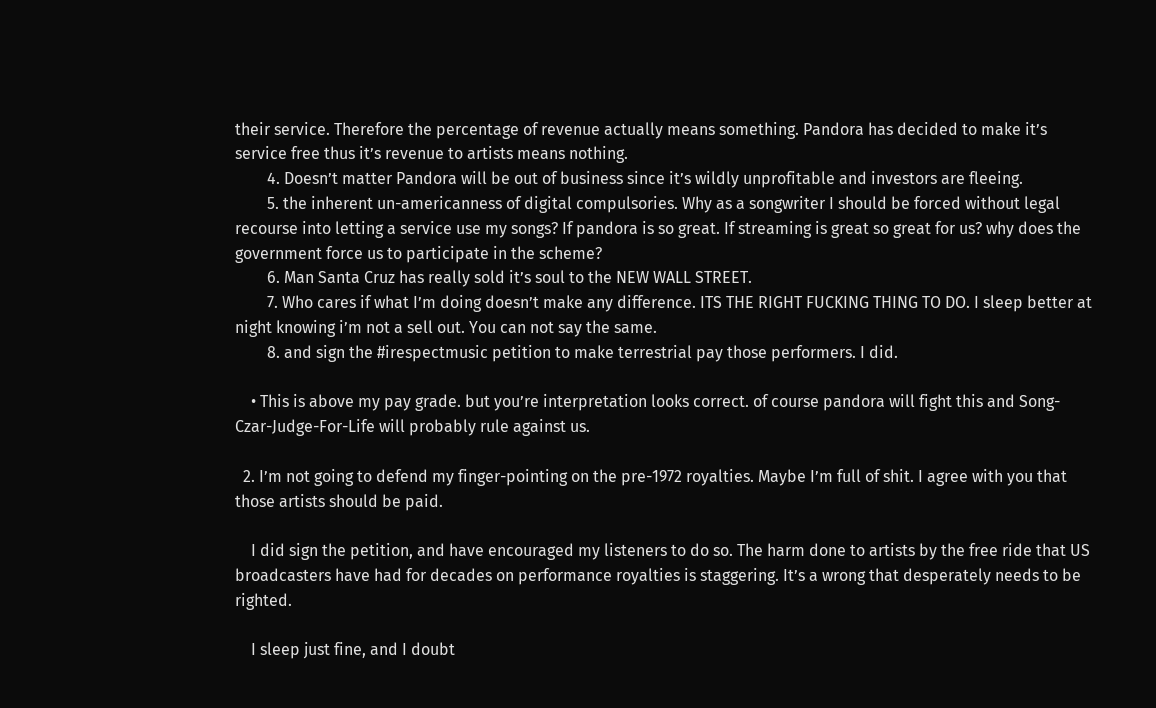their service. Therefore the percentage of revenue actually means something. Pandora has decided to make it’s service free thus it’s revenue to artists means nothing.
        4. Doesn’t matter Pandora will be out of business since it’s wildly unprofitable and investors are fleeing.
        5. the inherent un-americanness of digital compulsories. Why as a songwriter I should be forced without legal recourse into letting a service use my songs? If pandora is so great. If streaming is great so great for us? why does the government force us to participate in the scheme?
        6. Man Santa Cruz has really sold it’s soul to the NEW WALL STREET.
        7. Who cares if what I’m doing doesn’t make any difference. ITS THE RIGHT FUCKING THING TO DO. I sleep better at night knowing i’m not a sell out. You can not say the same.
        8. and sign the #irespectmusic petition to make terrestrial pay those performers. I did.

    • This is above my pay grade. but you’re interpretation looks correct. of course pandora will fight this and Song-Czar-Judge-For-Life will probably rule against us.

  2. I’m not going to defend my finger-pointing on the pre-1972 royalties. Maybe I’m full of shit. I agree with you that those artists should be paid.

    I did sign the petition, and have encouraged my listeners to do so. The harm done to artists by the free ride that US broadcasters have had for decades on performance royalties is staggering. It’s a wrong that desperately needs to be righted.

    I sleep just fine, and I doubt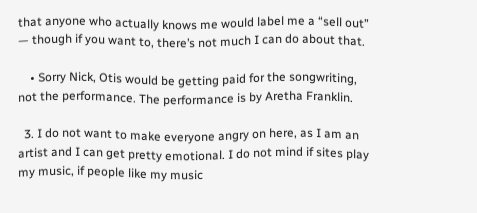that anyone who actually knows me would label me a “sell out” — though if you want to, there’s not much I can do about that.

    • Sorry Nick, Otis would be getting paid for the songwriting, not the performance. The performance is by Aretha Franklin.

  3. I do not want to make everyone angry on here, as I am an artist and I can get pretty emotional. I do not mind if sites play my music, if people like my music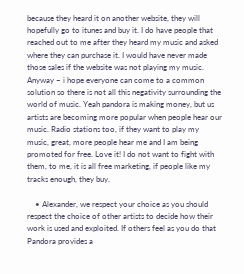because they heard it on another website, they will hopefully go to itunes and buy it. I do have people that reached out to me after they heard my music and asked where they can purchase it. I would have never made those sales if the website was not playing my music. Anyway – i hope everyone can come to a common solution so there is not all this negativity surrounding the world of music. Yeah pandora is making money, but us artists are becoming more popular when people hear our music. Radio stations too, if they want to play my music, great, more people hear me and I am being promoted for free. Love it! I do not want to fight with them, to me, it is all free marketing, if people like my tracks enough, they buy.

    • Alexander, we respect your choice as you should respect the choice of other artists to decide how their work is used and exploited. If others feel as you do that Pandora provides a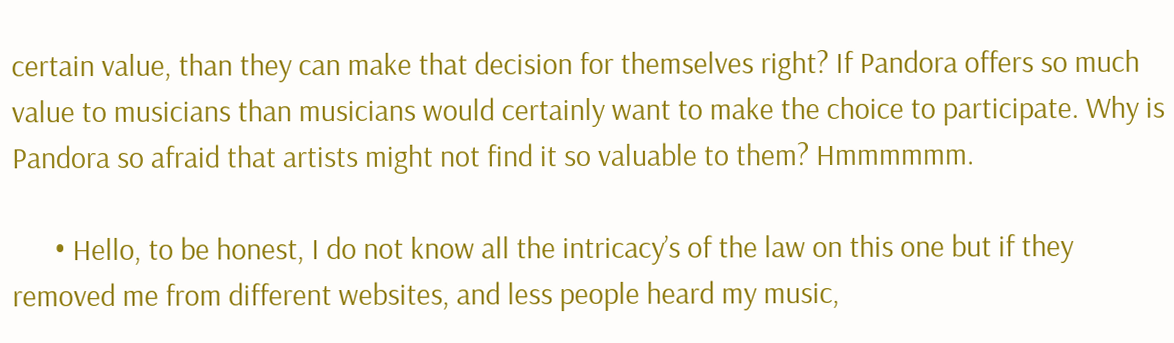certain value, than they can make that decision for themselves right? If Pandora offers so much value to musicians than musicians would certainly want to make the choice to participate. Why is Pandora so afraid that artists might not find it so valuable to them? Hmmmmmm.

      • Hello, to be honest, I do not know all the intricacy’s of the law on this one but if they removed me from different websites, and less people heard my music,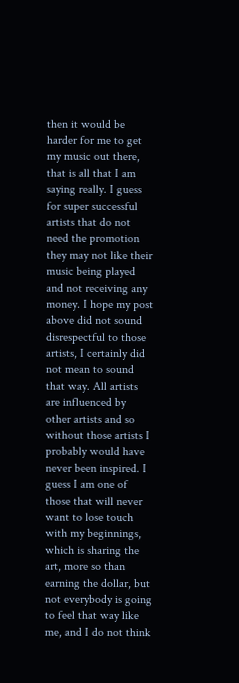then it would be harder for me to get my music out there, that is all that I am saying really. I guess for super successful artists that do not need the promotion they may not like their music being played and not receiving any money. I hope my post above did not sound disrespectful to those artists, I certainly did not mean to sound that way. All artists are influenced by other artists and so without those artists I probably would have never been inspired. I guess I am one of those that will never want to lose touch with my beginnings, which is sharing the art, more so than earning the dollar, but not everybody is going to feel that way like me, and I do not think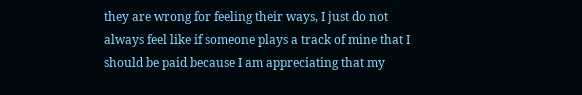they are wrong for feeling their ways, I just do not always feel like if someone plays a track of mine that I should be paid because I am appreciating that my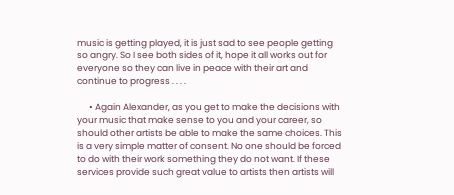music is getting played, it is just sad to see people getting so angry. So I see both sides of it, hope it all works out for everyone so they can live in peace with their art and continue to progress . . . .

      • Again Alexander, as you get to make the decisions with your music that make sense to you and your career, so should other artists be able to make the same choices. This is a very simple matter of consent. No one should be forced to do with their work something they do not want. If these services provide such great value to artists then artists will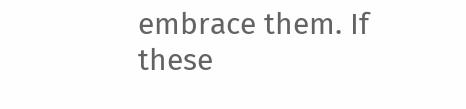embrace them. If these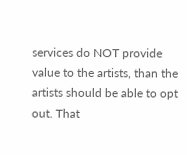services do NOT provide value to the artists, than the artists should be able to opt out. That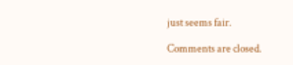just seems fair.

Comments are closed.